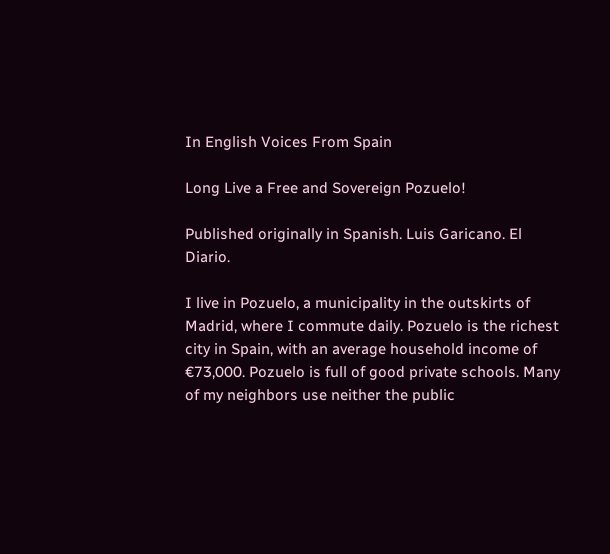In English Voices From Spain

Long Live a Free and Sovereign Pozuelo!

Published originally in Spanish. Luis Garicano. El Diario.

I live in Pozuelo, a municipality in the outskirts of Madrid, where I commute daily. Pozuelo is the richest city in Spain, with an average household income of €73,000. Pozuelo is full of good private schools. Many of my neighbors use neither the public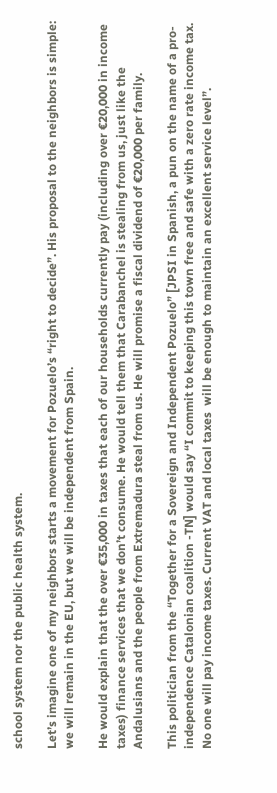school system nor the public health system.

Let’s imagine one of my neighbors starts a movement for Pozuelo’s “right to decide”. His proposal to the neighbors is simple: we will remain in the EU, but we will be independent from Spain.

He would explain that the over €35,000 in taxes that each of our households currently pay (including over €20,000 in income taxes) finance services that we don’t consume. He would tell them that Carabanchel is stealing from us, just like the Andalusians and the people from Extremadura steal from us. He will promise a fiscal dividend of €20,000 per family.

This politician from the “Together for a Sovereign and Independent Pozuelo” [JPSI in Spanish, a pun on the name of a pro-independence Catalonian coalition -TN] would say “I commit to keeping this town free and safe with a zero rate income tax. No one will pay income taxes. Current VAT and local taxes  will be enough to maintain an excellent service level”.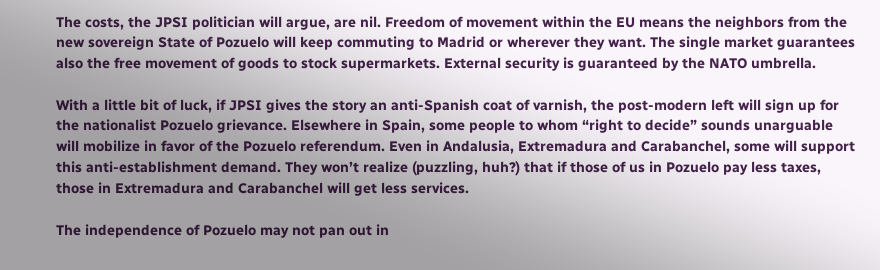The costs, the JPSI politician will argue, are nil. Freedom of movement within the EU means the neighbors from the new sovereign State of Pozuelo will keep commuting to Madrid or wherever they want. The single market guarantees also the free movement of goods to stock supermarkets. External security is guaranteed by the NATO umbrella.

With a little bit of luck, if JPSI gives the story an anti-Spanish coat of varnish, the post-modern left will sign up for the nationalist Pozuelo grievance. Elsewhere in Spain, some people to whom “right to decide” sounds unarguable will mobilize in favor of the Pozuelo referendum. Even in Andalusia, Extremadura and Carabanchel, some will support this anti-establishment demand. They won’t realize (puzzling, huh?) that if those of us in Pozuelo pay less taxes, those in Extremadura and Carabanchel will get less services.

The independence of Pozuelo may not pan out in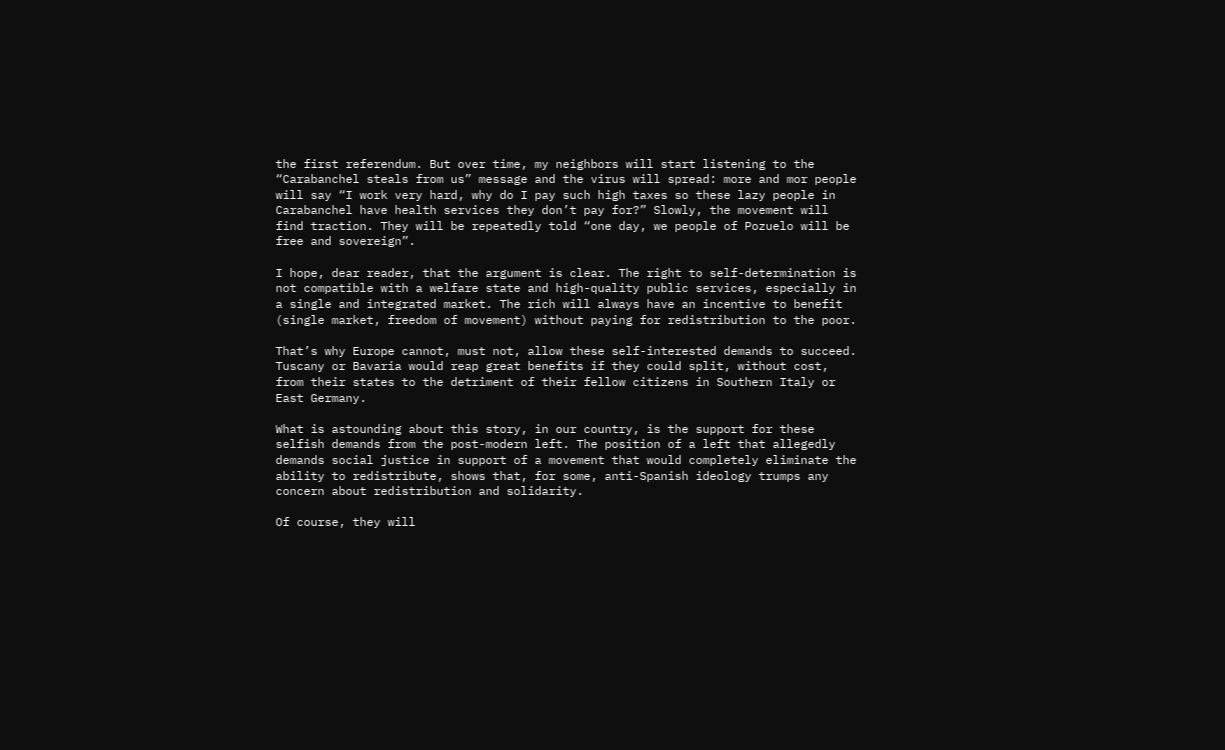the first referendum. But over time, my neighbors will start listening to the “Carabanchel steals from us” message and the virus will spread: more and mor people will say “I work very hard, why do I pay such high taxes so these lazy people in Carabanchel have health services they don’t pay for?” Slowly, the movement will find traction. They will be repeatedly told “one day, we people of Pozuelo will be free and sovereign”.

I hope, dear reader, that the argument is clear. The right to self-determination is not compatible with a welfare state and high-quality public services, especially in a single and integrated market. The rich will always have an incentive to benefit (single market, freedom of movement) without paying for redistribution to the poor.

That’s why Europe cannot, must not, allow these self-interested demands to succeed. Tuscany or Bavaria would reap great benefits if they could split, without cost, from their states to the detriment of their fellow citizens in Southern Italy or East Germany.

What is astounding about this story, in our country, is the support for these selfish demands from the post-modern left. The position of a left that allegedly demands social justice in support of a movement that would completely eliminate the ability to redistribute, shows that, for some, anti-Spanish ideology trumps any concern about redistribution and solidarity.

Of course, they will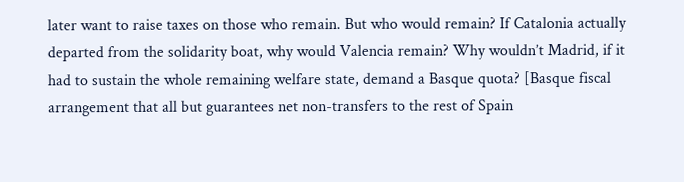later want to raise taxes on those who remain. But who would remain? If Catalonia actually departed from the solidarity boat, why would Valencia remain? Why wouldn’t Madrid, if it had to sustain the whole remaining welfare state, demand a Basque quota? [Basque fiscal arrangement that all but guarantees net non-transfers to the rest of Spain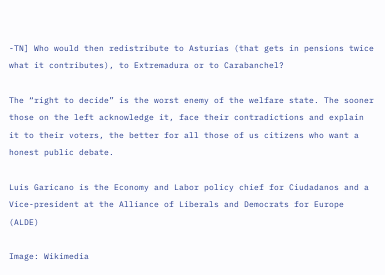-TN] Who would then redistribute to Asturias (that gets in pensions twice what it contributes), to Extremadura or to Carabanchel?

The “right to decide” is the worst enemy of the welfare state. The sooner those on the left acknowledge it, face their contradictions and explain it to their voters, the better for all those of us citizens who want a honest public debate.

Luis Garicano is the Economy and Labor policy chief for Ciudadanos and a Vice-president at the Alliance of Liberals and Democrats for Europe (ALDE)

Image: Wikimedia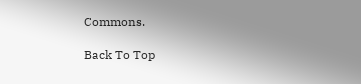Commons.

Back To Top